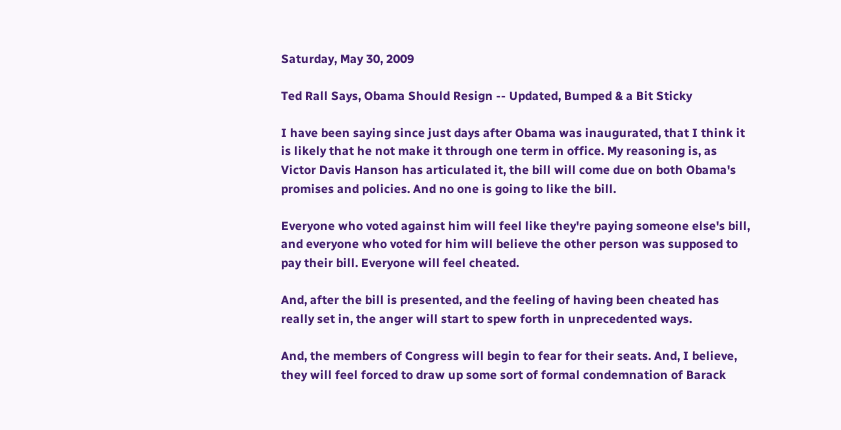Saturday, May 30, 2009

Ted Rall Says, Obama Should Resign -- Updated, Bumped & a Bit Sticky

I have been saying since just days after Obama was inaugurated, that I think it is likely that he not make it through one term in office. My reasoning is, as Victor Davis Hanson has articulated it, the bill will come due on both Obama's promises and policies. And no one is going to like the bill.

Everyone who voted against him will feel like they're paying someone else's bill, and everyone who voted for him will believe the other person was supposed to pay their bill. Everyone will feel cheated.

And, after the bill is presented, and the feeling of having been cheated has really set in, the anger will start to spew forth in unprecedented ways.

And, the members of Congress will begin to fear for their seats. And, I believe, they will feel forced to draw up some sort of formal condemnation of Barack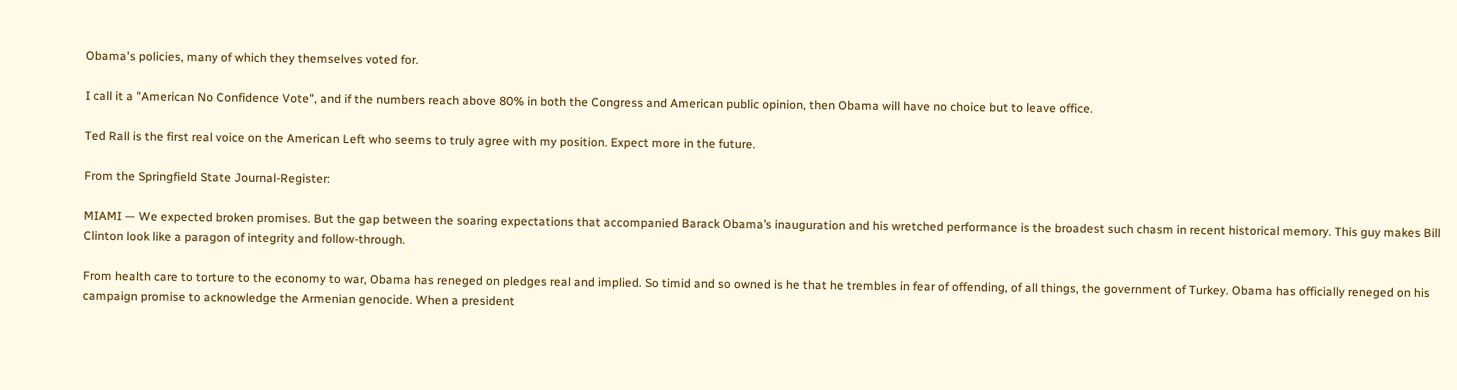Obama's policies, many of which they themselves voted for.

I call it a "American No Confidence Vote", and if the numbers reach above 80% in both the Congress and American public opinion, then Obama will have no choice but to leave office.

Ted Rall is the first real voice on the American Left who seems to truly agree with my position. Expect more in the future.

From the Springfield State Journal-Register:

MIAMI — We expected broken promises. But the gap between the soaring expectations that accompanied Barack Obama’s inauguration and his wretched performance is the broadest such chasm in recent historical memory. This guy makes Bill Clinton look like a paragon of integrity and follow-through.

From health care to torture to the economy to war, Obama has reneged on pledges real and implied. So timid and so owned is he that he trembles in fear of offending, of all things, the government of Turkey. Obama has officially reneged on his campaign promise to acknowledge the Armenian genocide. When a president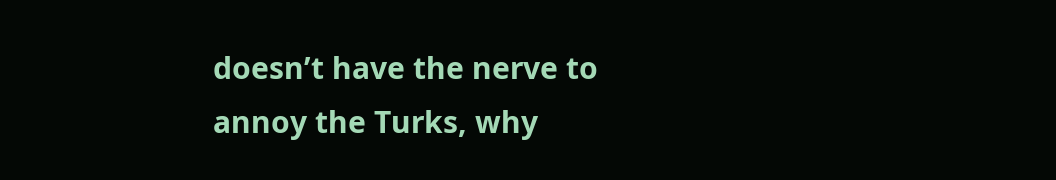doesn’t have the nerve to annoy the Turks, why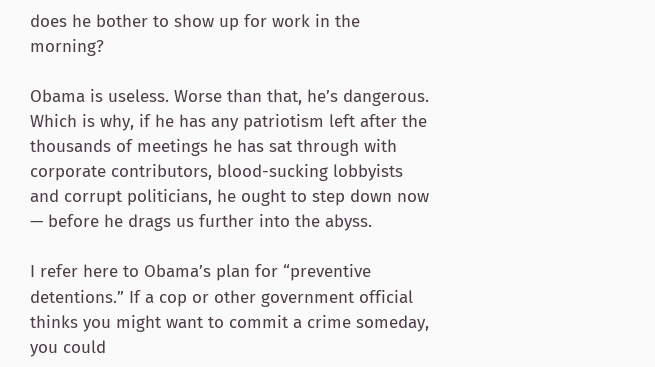does he bother to show up for work in the morning?

Obama is useless. Worse than that, he’s dangerous. Which is why, if he has any patriotism left after the thousands of meetings he has sat through with corporate contributors, blood-sucking lobbyists and corrupt politicians, he ought to step down now — before he drags us further into the abyss.

I refer here to Obama’s plan for “preventive detentions.” If a cop or other government official thinks you might want to commit a crime someday, you could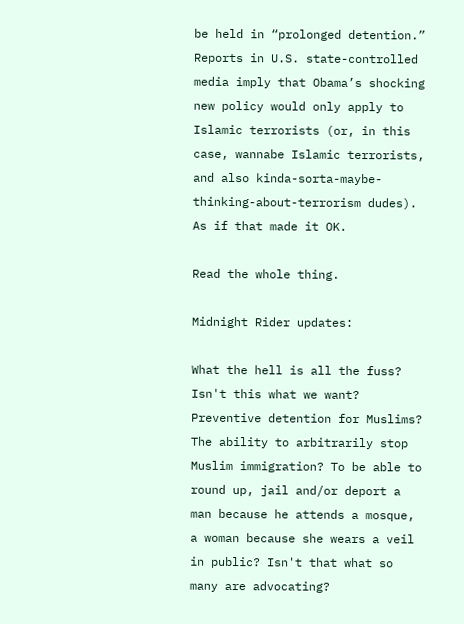be held in “prolonged detention.” Reports in U.S. state-controlled media imply that Obama’s shocking new policy would only apply to Islamic terrorists (or, in this case, wannabe Islamic terrorists, and also kinda-sorta-maybe-thinking-about-terrorism dudes). As if that made it OK.

Read the whole thing.

Midnight Rider updates:

What the hell is all the fuss? Isn't this what we want? Preventive detention for Muslims? The ability to arbitrarily stop Muslim immigration? To be able to round up, jail and/or deport a man because he attends a mosque, a woman because she wears a veil in public? Isn't that what so many are advocating?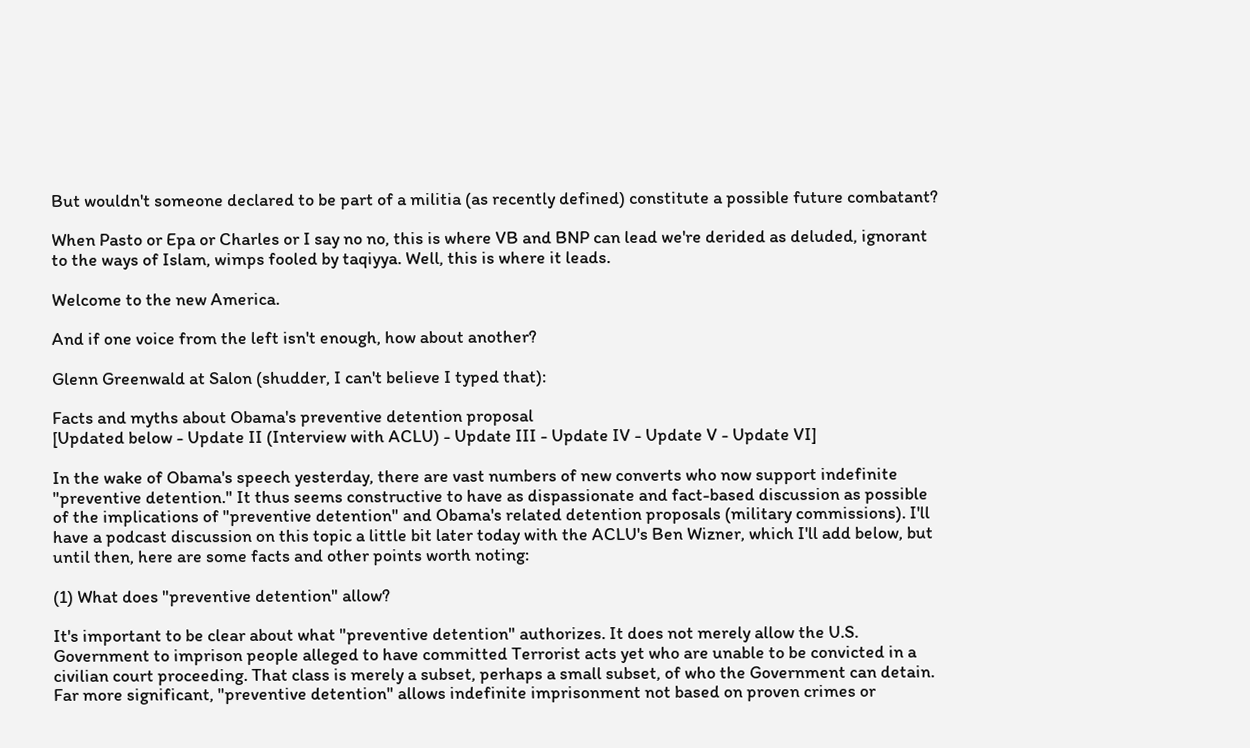But wouldn't someone declared to be part of a militia (as recently defined) constitute a possible future combatant?

When Pasto or Epa or Charles or I say no no, this is where VB and BNP can lead we're derided as deluded, ignorant to the ways of Islam, wimps fooled by taqiyya. Well, this is where it leads.

Welcome to the new America.

And if one voice from the left isn't enough, how about another?

Glenn Greenwald at Salon (shudder, I can't believe I typed that):

Facts and myths about Obama's preventive detention proposal
[Updated below - Update II (Interview with ACLU) - Update III - Update IV - Update V - Update VI]

In the wake of Obama's speech yesterday, there are vast numbers of new converts who now support indefinite "preventive detention." It thus seems constructive to have as dispassionate and fact-based discussion as possible of the implications of "preventive detention" and Obama's related detention proposals (military commissions). I'll have a podcast discussion on this topic a little bit later today with the ACLU's Ben Wizner, which I'll add below, but until then, here are some facts and other points worth noting:

(1) What does "preventive detention" allow?

It's important to be clear about what "preventive detention" authorizes. It does not merely allow the U.S. Government to imprison people alleged to have committed Terrorist acts yet who are unable to be convicted in a civilian court proceeding. That class is merely a subset, perhaps a small subset, of who the Government can detain. Far more significant, "preventive detention" allows indefinite imprisonment not based on proven crimes or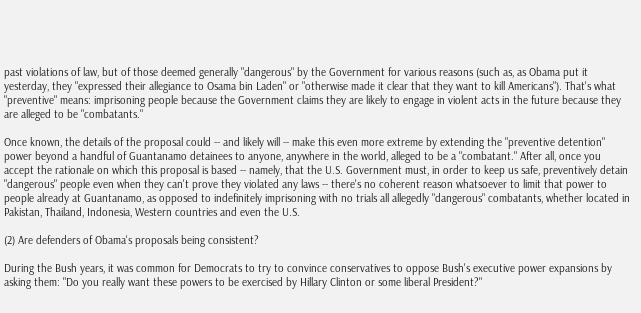past violations of law, but of those deemed generally "dangerous" by the Government for various reasons (such as, as Obama put it yesterday, they "expressed their allegiance to Osama bin Laden" or "otherwise made it clear that they want to kill Americans"). That's what "preventive" means: imprisoning people because the Government claims they are likely to engage in violent acts in the future because they are alleged to be "combatants."

Once known, the details of the proposal could -- and likely will -- make this even more extreme by extending the "preventive detention" power beyond a handful of Guantanamo detainees to anyone, anywhere in the world, alleged to be a "combatant." After all, once you accept the rationale on which this proposal is based -- namely, that the U.S. Government must, in order to keep us safe, preventively detain "dangerous" people even when they can't prove they violated any laws -- there's no coherent reason whatsoever to limit that power to people already at Guantanamo, as opposed to indefinitely imprisoning with no trials all allegedly "dangerous" combatants, whether located in Pakistan, Thailand, Indonesia, Western countries and even the U.S.

(2) Are defenders of Obama's proposals being consistent?

During the Bush years, it was common for Democrats to try to convince conservatives to oppose Bush's executive power expansions by asking them: "Do you really want these powers to be exercised by Hillary Clinton or some liberal President?"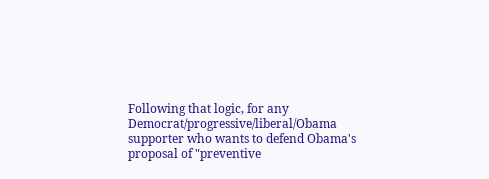Following that logic, for any Democrat/progressive/liberal/Obama supporter who wants to defend Obama's proposal of "preventive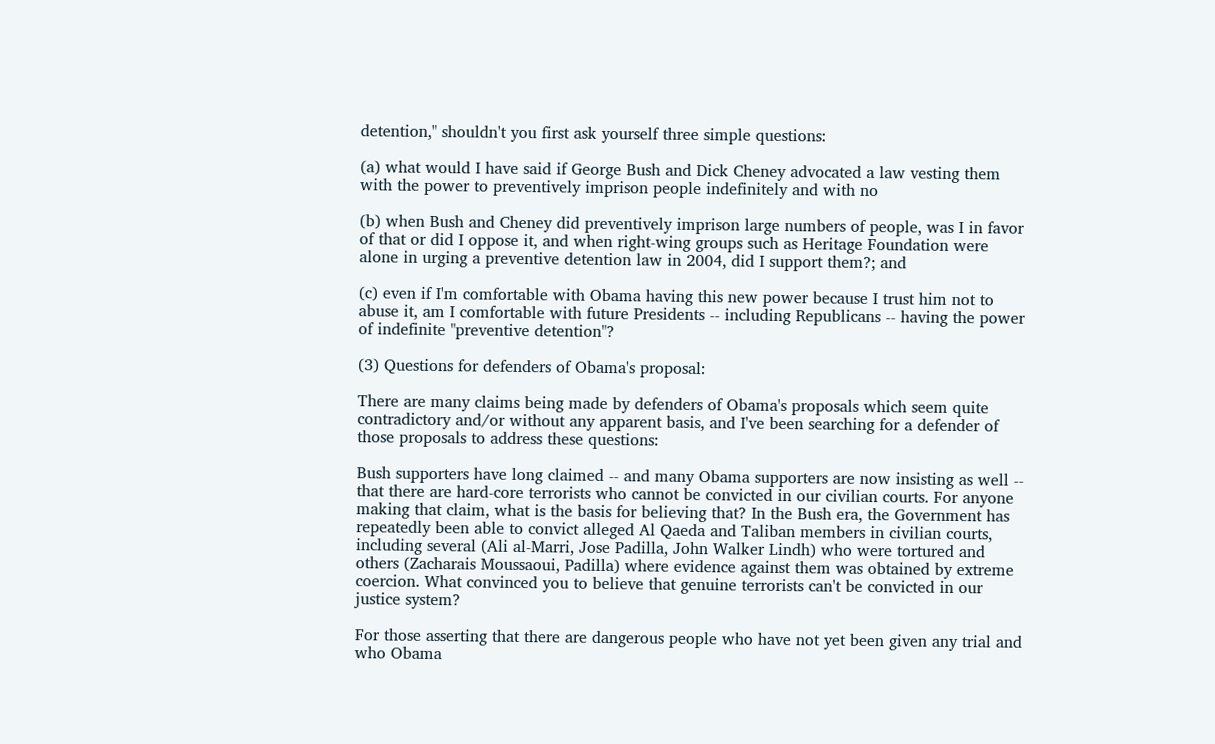detention," shouldn't you first ask yourself three simple questions:

(a) what would I have said if George Bush and Dick Cheney advocated a law vesting them with the power to preventively imprison people indefinitely and with no

(b) when Bush and Cheney did preventively imprison large numbers of people, was I in favor of that or did I oppose it, and when right-wing groups such as Heritage Foundation were alone in urging a preventive detention law in 2004, did I support them?; and

(c) even if I'm comfortable with Obama having this new power because I trust him not to abuse it, am I comfortable with future Presidents -- including Republicans -- having the power of indefinite "preventive detention"?

(3) Questions for defenders of Obama's proposal:

There are many claims being made by defenders of Obama's proposals which seem quite contradictory and/or without any apparent basis, and I've been searching for a defender of those proposals to address these questions:

Bush supporters have long claimed -- and many Obama supporters are now insisting as well -- that there are hard-core terrorists who cannot be convicted in our civilian courts. For anyone making that claim, what is the basis for believing that? In the Bush era, the Government has repeatedly been able to convict alleged Al Qaeda and Taliban members in civilian courts, including several (Ali al-Marri, Jose Padilla, John Walker Lindh) who were tortured and others (Zacharais Moussaoui, Padilla) where evidence against them was obtained by extreme coercion. What convinced you to believe that genuine terrorists can't be convicted in our justice system?

For those asserting that there are dangerous people who have not yet been given any trial and who Obama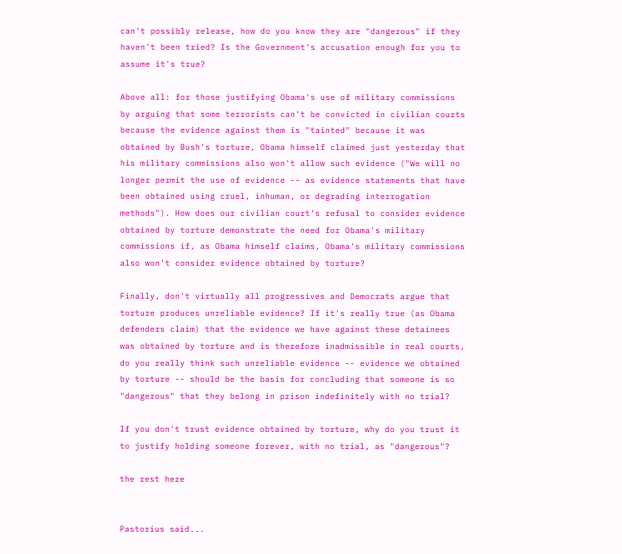can't possibly release, how do you know they are "dangerous" if they haven't been tried? Is the Government's accusation enough for you to assume it's true?

Above all: for those justifying Obama's use of military commissions by arguing that some terrorists can't be convicted in civilian courts because the evidence against them is "tainted" because it was obtained by Bush's torture, Obama himself claimed just yesterday that his military commissions also won't allow such evidence ("We will no longer permit the use of evidence -- as evidence statements that have been obtained using cruel, inhuman, or degrading interrogation methods"). How does our civilian court's refusal to consider evidence obtained by torture demonstrate the need for Obama's military commissions if, as Obama himself claims, Obama's military commissions also won't consider evidence obtained by torture?

Finally, don't virtually all progressives and Democrats argue that torture produces unreliable evidence? If it's really true (as Obama defenders claim) that the evidence we have against these detainees was obtained by torture and is therefore inadmissible in real courts, do you really think such unreliable evidence -- evidence we obtained by torture -- should be the basis for concluding that someone is so "dangerous" that they belong in prison indefinitely with no trial?

If you don't trust evidence obtained by torture, why do you trust it to justify holding someone forever, with no trial, as "dangerous"?

the rest here


Pastorius said...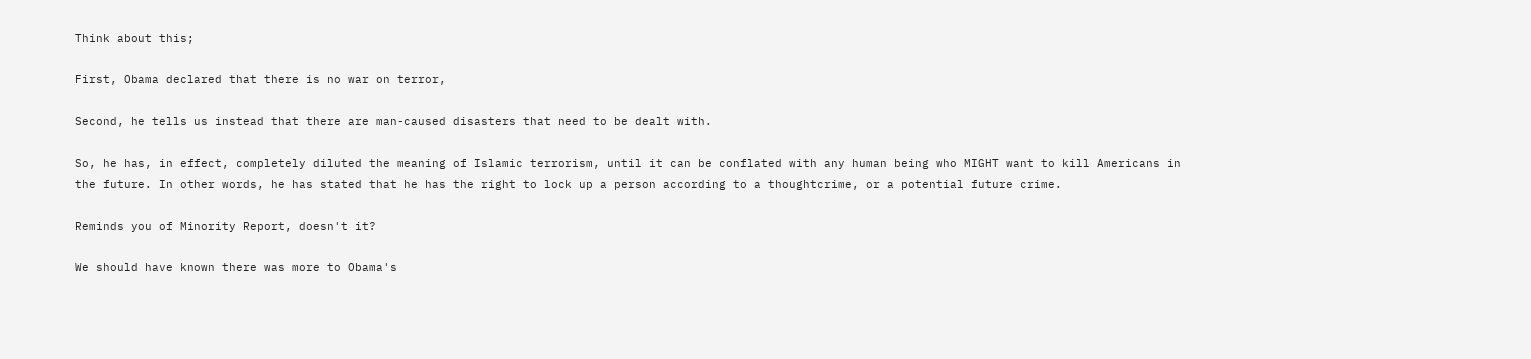Think about this;

First, Obama declared that there is no war on terror,

Second, he tells us instead that there are man-caused disasters that need to be dealt with.

So, he has, in effect, completely diluted the meaning of Islamic terrorism, until it can be conflated with any human being who MIGHT want to kill Americans in the future. In other words, he has stated that he has the right to lock up a person according to a thoughtcrime, or a potential future crime.

Reminds you of Minority Report, doesn't it?

We should have known there was more to Obama's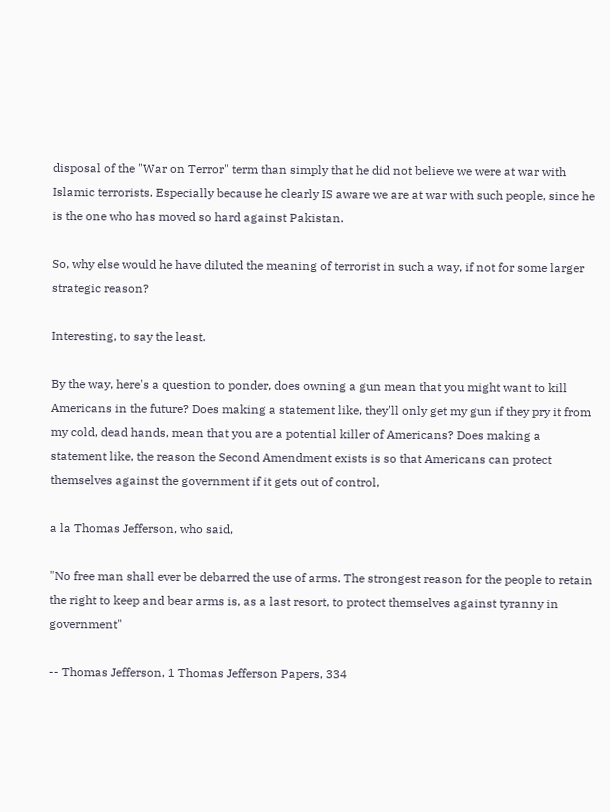disposal of the "War on Terror" term than simply that he did not believe we were at war with Islamic terrorists. Especially because he clearly IS aware we are at war with such people, since he is the one who has moved so hard against Pakistan.

So, why else would he have diluted the meaning of terrorist in such a way, if not for some larger strategic reason?

Interesting, to say the least.

By the way, here's a question to ponder, does owning a gun mean that you might want to kill Americans in the future? Does making a statement like, they'll only get my gun if they pry it from my cold, dead hands, mean that you are a potential killer of Americans? Does making a statement like, the reason the Second Amendment exists is so that Americans can protect themselves against the government if it gets out of control,

a la Thomas Jefferson, who said,

"No free man shall ever be debarred the use of arms. The strongest reason for the people to retain the right to keep and bear arms is, as a last resort, to protect themselves against tyranny in government"

-- Thomas Jefferson, 1 Thomas Jefferson Papers, 334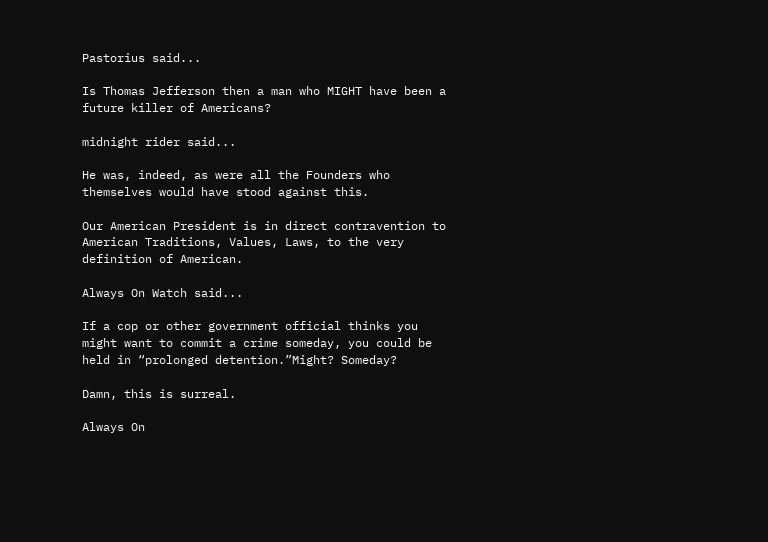Pastorius said...

Is Thomas Jefferson then a man who MIGHT have been a future killer of Americans?

midnight rider said...

He was, indeed, as were all the Founders who themselves would have stood against this.

Our American President is in direct contravention to American Traditions, Values, Laws, to the very definition of American.

Always On Watch said...

If a cop or other government official thinks you might want to commit a crime someday, you could be held in “prolonged detention.”Might? Someday?

Damn, this is surreal.

Always On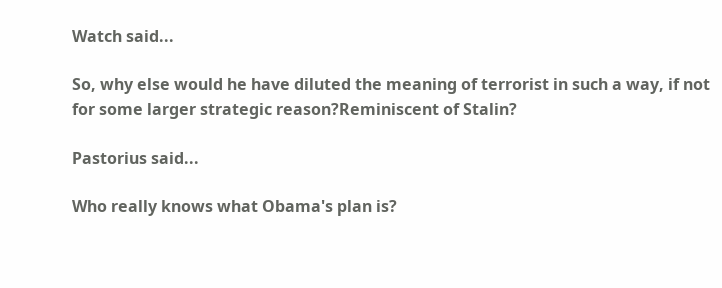Watch said...

So, why else would he have diluted the meaning of terrorist in such a way, if not for some larger strategic reason?Reminiscent of Stalin?

Pastorius said...

Who really knows what Obama's plan is?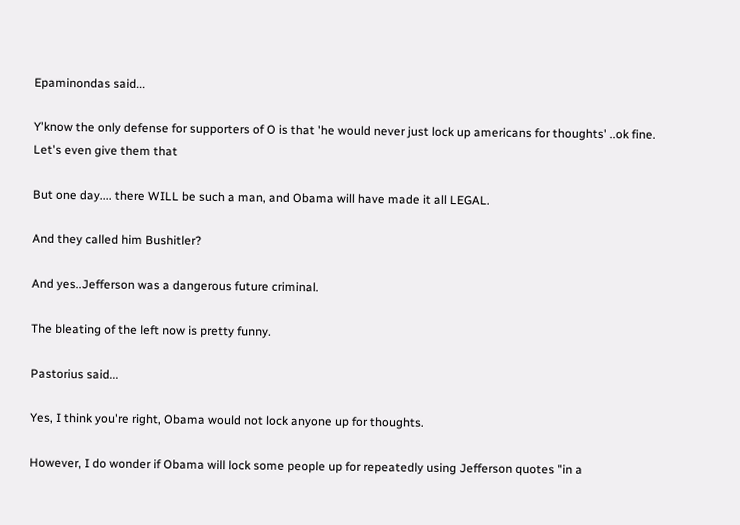Epaminondas said...

Y'know the only defense for supporters of O is that 'he would never just lock up americans for thoughts' ..ok fine. Let's even give them that

But one day.... there WILL be such a man, and Obama will have made it all LEGAL.

And they called him Bushitler?

And yes..Jefferson was a dangerous future criminal.

The bleating of the left now is pretty funny.

Pastorius said...

Yes, I think you're right, Obama would not lock anyone up for thoughts.

However, I do wonder if Obama will lock some people up for repeatedly using Jefferson quotes "in a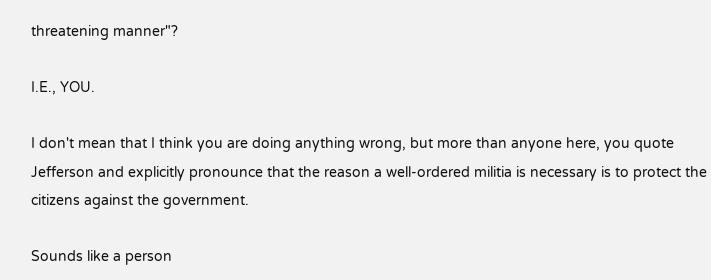threatening manner"?

I.E., YOU.

I don't mean that I think you are doing anything wrong, but more than anyone here, you quote Jefferson and explicitly pronounce that the reason a well-ordered militia is necessary is to protect the citizens against the government.

Sounds like a person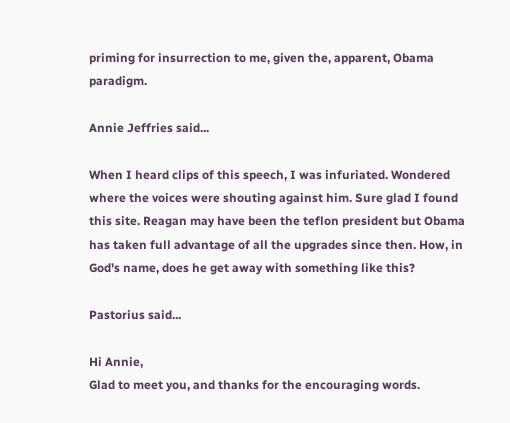priming for insurrection to me, given the, apparent, Obama paradigm.

Annie Jeffries said...

When I heard clips of this speech, I was infuriated. Wondered where the voices were shouting against him. Sure glad I found this site. Reagan may have been the teflon president but Obama has taken full advantage of all the upgrades since then. How, in God's name, does he get away with something like this?

Pastorius said...

Hi Annie,
Glad to meet you, and thanks for the encouraging words.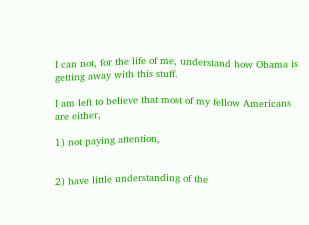I can not, for the life of me, understand how Obama is getting away with this stuff.

I am left to believe that most of my fellow Americans are either,

1) not paying attention,


2) have little understanding of the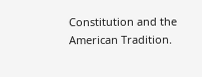Constitution and the American Tradition.